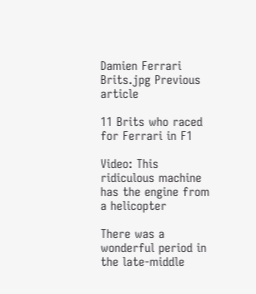Damien Ferrari Brits.jpg Previous article

11 Brits who raced for Ferrari in F1

Video: This ridiculous machine has the engine from a helicopter

There was a wonderful period in the late-middle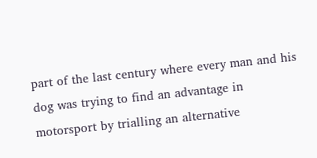part of the last century where every man and his dog was trying to find an advantage in motorsport by trialling an alternative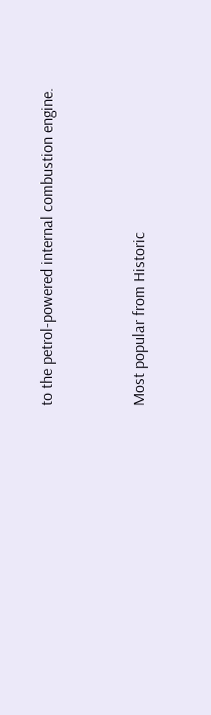to the petrol-powered internal combustion engine.


Most popular from Historic